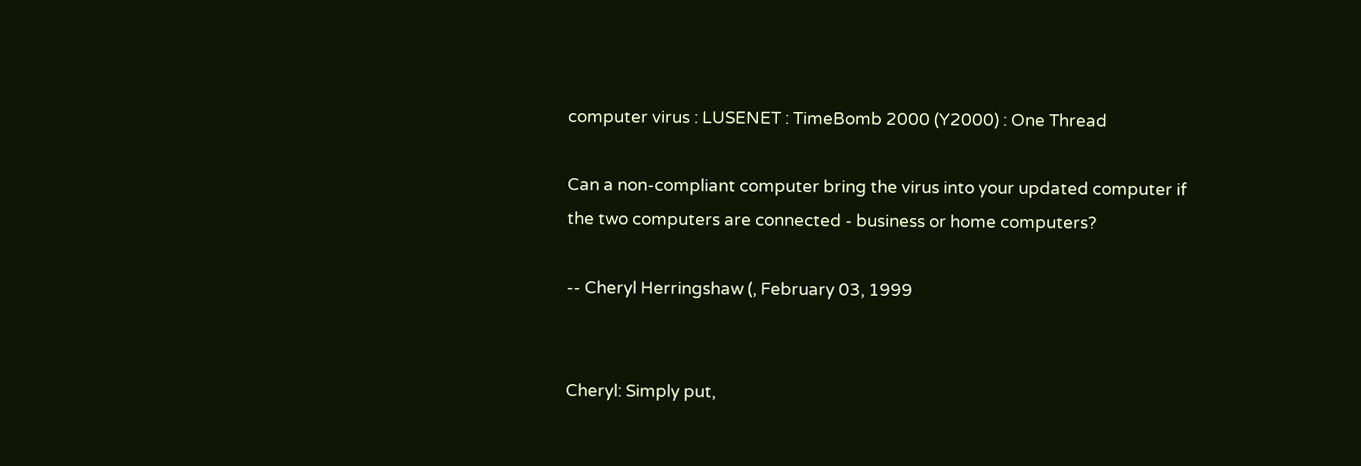computer virus : LUSENET : TimeBomb 2000 (Y2000) : One Thread

Can a non-compliant computer bring the virus into your updated computer if the two computers are connected - business or home computers?

-- Cheryl Herringshaw (, February 03, 1999


Cheryl: Simply put,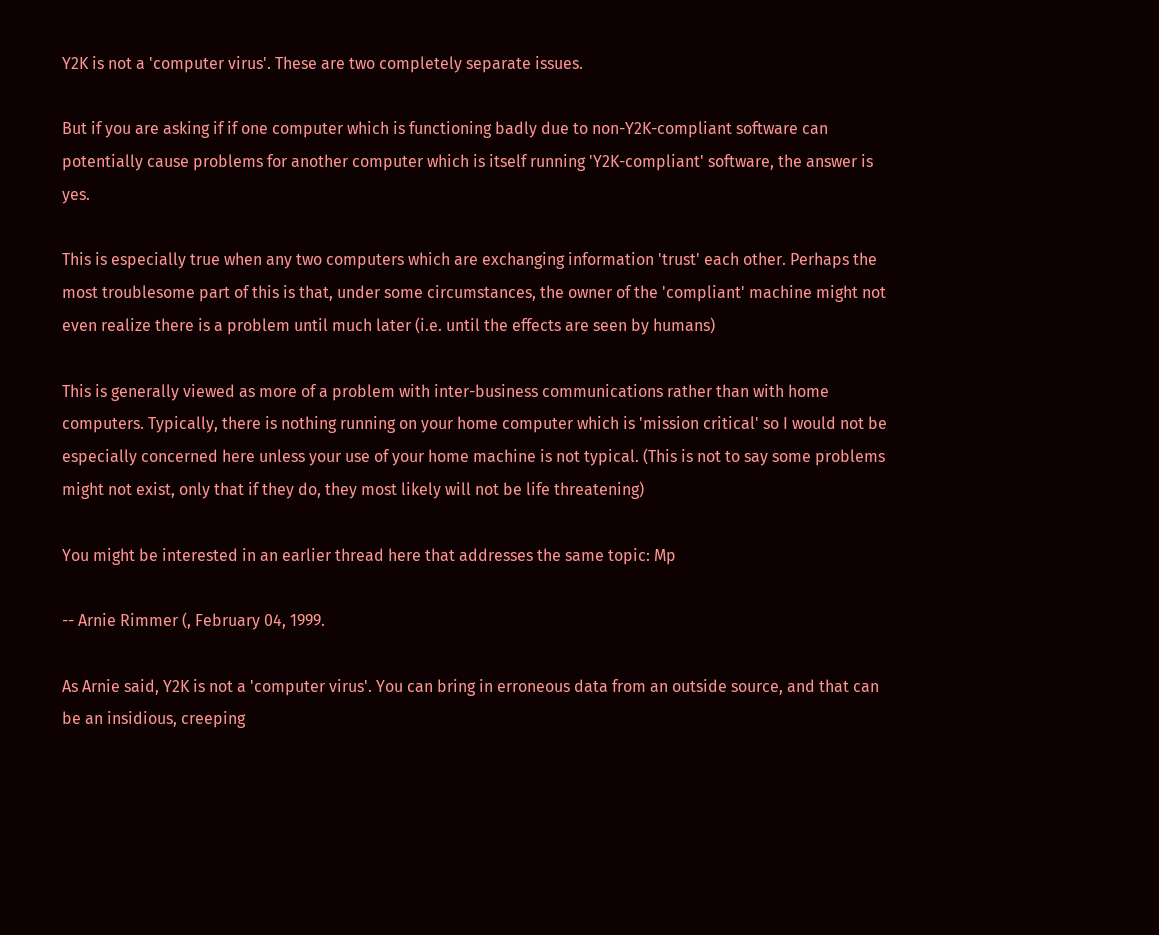Y2K is not a 'computer virus'. These are two completely separate issues.

But if you are asking if if one computer which is functioning badly due to non-Y2K-compliant software can potentially cause problems for another computer which is itself running 'Y2K-compliant' software, the answer is yes.

This is especially true when any two computers which are exchanging information 'trust' each other. Perhaps the most troublesome part of this is that, under some circumstances, the owner of the 'compliant' machine might not even realize there is a problem until much later (i.e. until the effects are seen by humans)

This is generally viewed as more of a problem with inter-business communications rather than with home computers. Typically, there is nothing running on your home computer which is 'mission critical' so I would not be especially concerned here unless your use of your home machine is not typical. (This is not to say some problems might not exist, only that if they do, they most likely will not be life threatening)

You might be interested in an earlier thread here that addresses the same topic: Mp

-- Arnie Rimmer (, February 04, 1999.

As Arnie said, Y2K is not a 'computer virus'. You can bring in erroneous data from an outside source, and that can be an insidious, creeping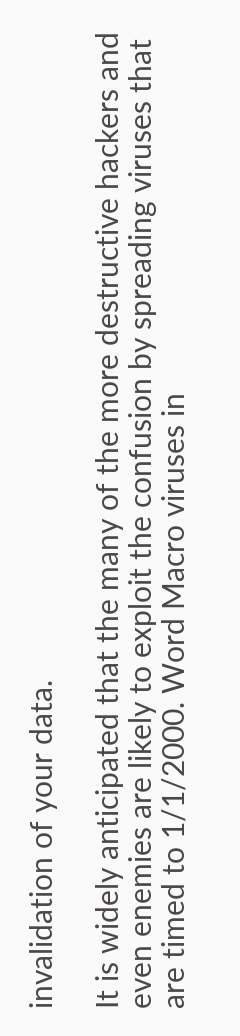invalidation of your data.

It is widely anticipated that the many of the more destructive hackers and even enemies are likely to exploit the confusion by spreading viruses that are timed to 1/1/2000. Word Macro viruses in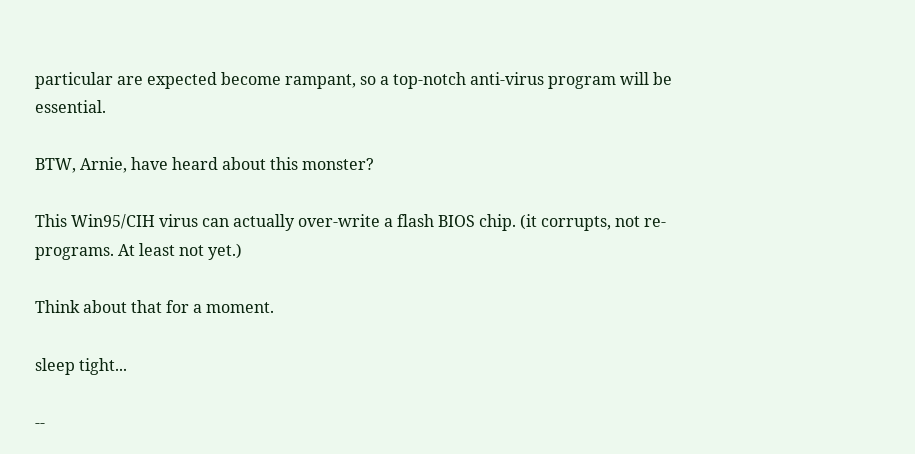particular are expected become rampant, so a top-notch anti-virus program will be essential.

BTW, Arnie, have heard about this monster?

This Win95/CIH virus can actually over-write a flash BIOS chip. (it corrupts, not re-programs. At least not yet.)

Think about that for a moment.

sleep tight...

--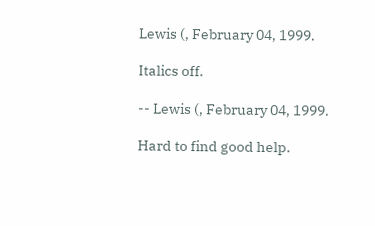Lewis (, February 04, 1999.

Italics off.

-- Lewis (, February 04, 1999.

Hard to find good help.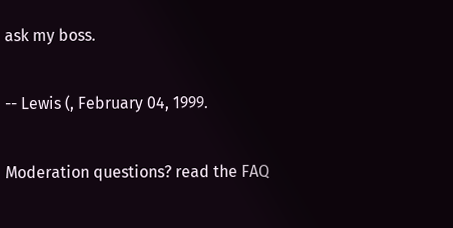ask my boss.

-- Lewis (, February 04, 1999.

Moderation questions? read the FAQ